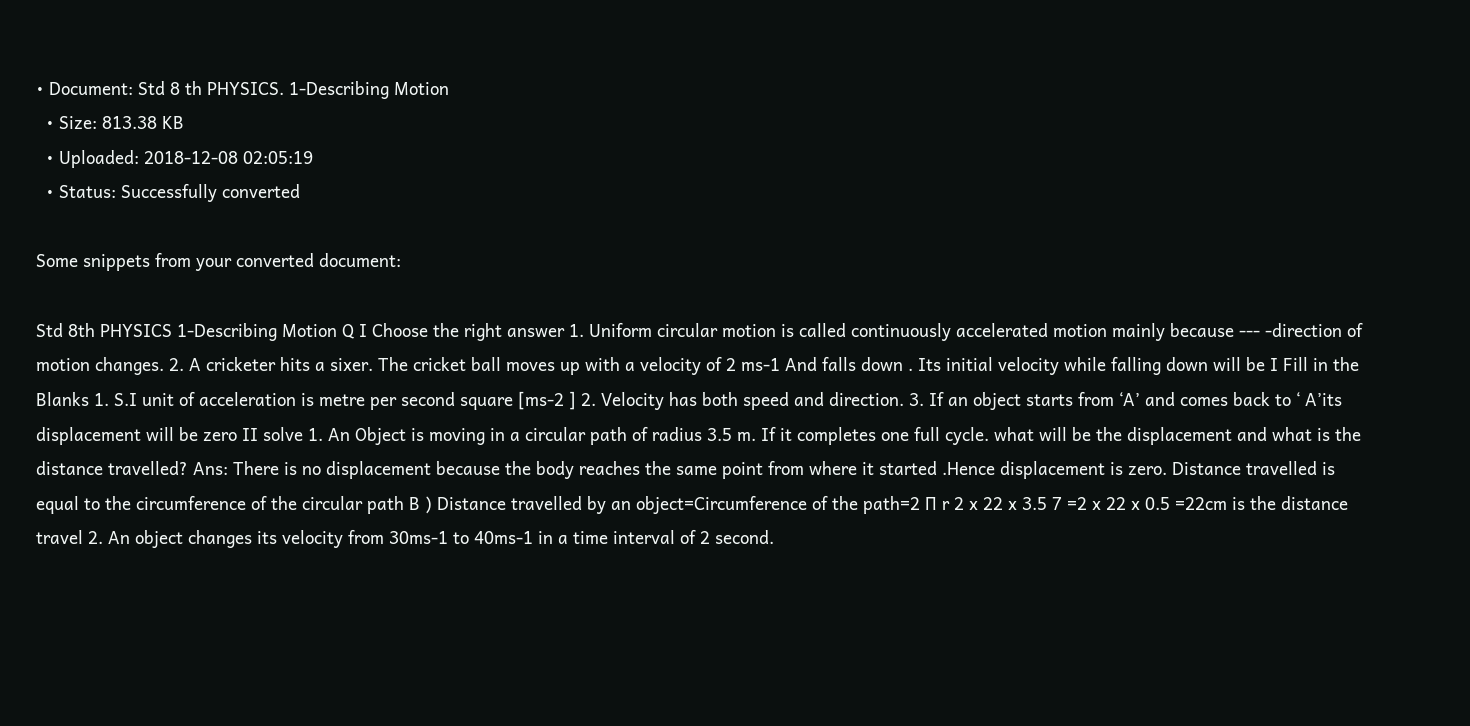• Document: Std 8 th PHYSICS. 1-Describing Motion
  • Size: 813.38 KB
  • Uploaded: 2018-12-08 02:05:19
  • Status: Successfully converted

Some snippets from your converted document:

Std 8th PHYSICS 1-Describing Motion Q I Choose the right answer 1. Uniform circular motion is called continuously accelerated motion mainly because --- -direction of motion changes. 2. A cricketer hits a sixer. The cricket ball moves up with a velocity of 2 ms-1 And falls down . Its initial velocity while falling down will be I Fill in the Blanks 1. S.I unit of acceleration is metre per second square [ms-2 ] 2. Velocity has both speed and direction. 3. If an object starts from ‘A’ and comes back to ‘ A’its displacement will be zero II solve 1. An Object is moving in a circular path of radius 3.5 m. If it completes one full cycle. what will be the displacement and what is the distance travelled? Ans: There is no displacement because the body reaches the same point from where it started .Hence displacement is zero. Distance travelled is equal to the circumference of the circular path B ) Distance travelled by an object=Circumference of the path=2 ∏ r 2 x 22 x 3.5 7 =2 x 22 x 0.5 =22cm is the distance travel 2. An object changes its velocity from 30ms-1 to 40ms-1 in a time interval of 2 second.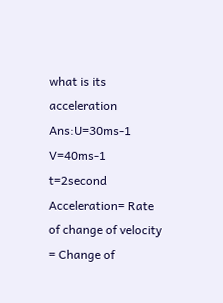what is its acceleration Ans:U=30ms-1 V=40ms-1 t=2second Acceleration= Rate of change of velocity = Change of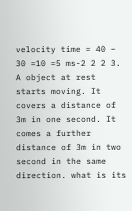velocity time = 40 – 30 =10 =5 ms-2 2 2 3. A object at rest starts moving. It covers a distance of 3m in one second. It comes a further distance of 3m in two second in the same direction. what is its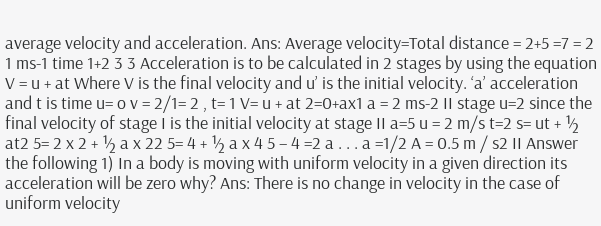average velocity and acceleration. Ans: Average velocity=Total distance = 2+5 =7 = 2 1 ms-1 time 1+2 3 3 Acceleration is to be calculated in 2 stages by using the equation V = u + at Where V is the final velocity and u’ is the initial velocity. ‘a’ acceleration and t is time u= o v = 2/1= 2 , t= 1 V= u + at 2=0+ax1 a = 2 ms-2 II stage u=2 since the final velocity of stage I is the initial velocity at stage II a=5 u = 2 m/s t=2 s= ut + ½ at2 5= 2 x 2 + ½ a x 22 5= 4 + ½ a x 4 5 – 4 =2 a . . . a =1/2 A = 0.5 m / s2 II Answer the following 1) In a body is moving with uniform velocity in a given direction its acceleration will be zero why? Ans: There is no change in velocity in the case of uniform velocity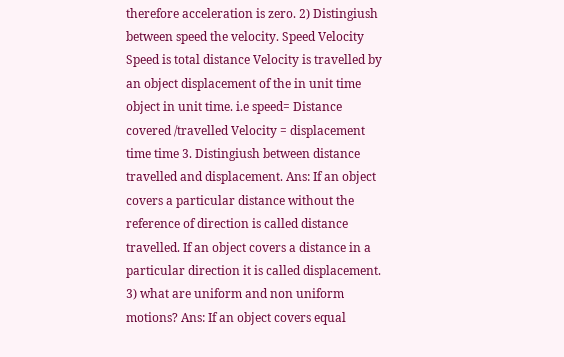therefore acceleration is zero. 2) Distingiush between speed the velocity. Speed Velocity Speed is total distance Velocity is travelled by an object displacement of the in unit time object in unit time. i.e speed= Distance covered /travelled Velocity = displacement time time 3. Distingiush between distance travelled and displacement. Ans: If an object covers a particular distance without the reference of direction is called distance travelled. If an object covers a distance in a particular direction it is called displacement. 3) what are uniform and non uniform motions? Ans: If an object covers equal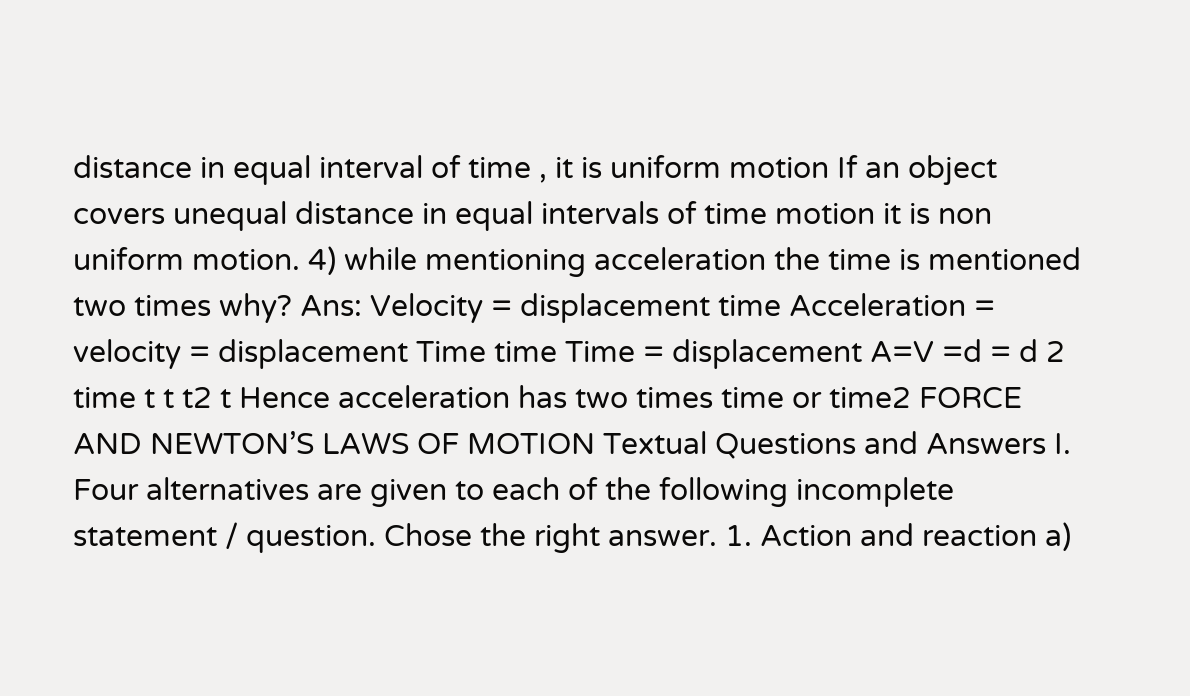distance in equal interval of time , it is uniform motion If an object covers unequal distance in equal intervals of time motion it is non uniform motion. 4) while mentioning acceleration the time is mentioned two times why? Ans: Velocity = displacement time Acceleration = velocity = displacement Time time Time = displacement A=V =d = d 2 time t t t2 t Hence acceleration has two times time or time2 FORCE AND NEWTON’S LAWS OF MOTION Textual Questions and Answers I. Four alternatives are given to each of the following incomplete statement / question. Chose the right answer. 1. Action and reaction a)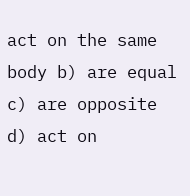act on the same body b) are equal c) are opposite d) act on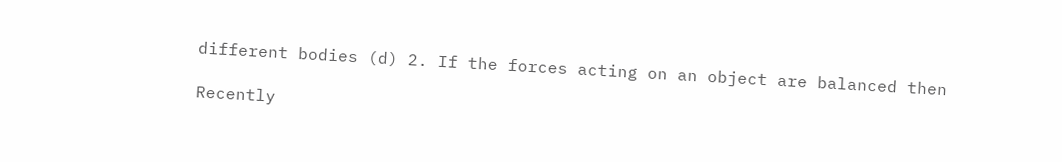different bodies (d) 2. If the forces acting on an object are balanced then

Recently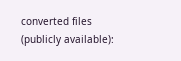converted files (publicly available):